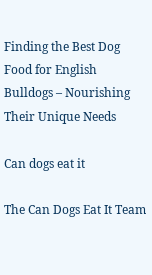Finding the Best Dog Food for English Bulldogs – Nourishing Their Unique Needs

Can dogs eat it

The Can Dogs Eat It Team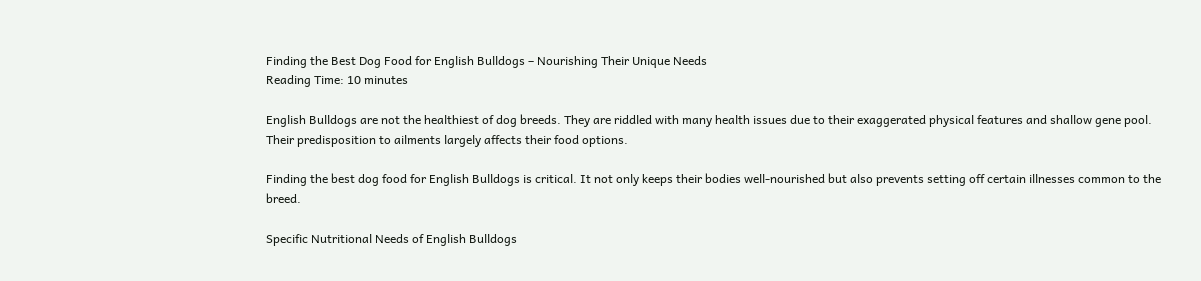Finding the Best Dog Food for English Bulldogs – Nourishing Their Unique Needs
Reading Time: 10 minutes

English Bulldogs are not the healthiest of dog breeds. They are riddled with many health issues due to their exaggerated physical features and shallow gene pool. Their predisposition to ailments largely affects their food options.

Finding the best dog food for English Bulldogs is critical. It not only keeps their bodies well-nourished but also prevents setting off certain illnesses common to the breed.

Specific Nutritional Needs of English Bulldogs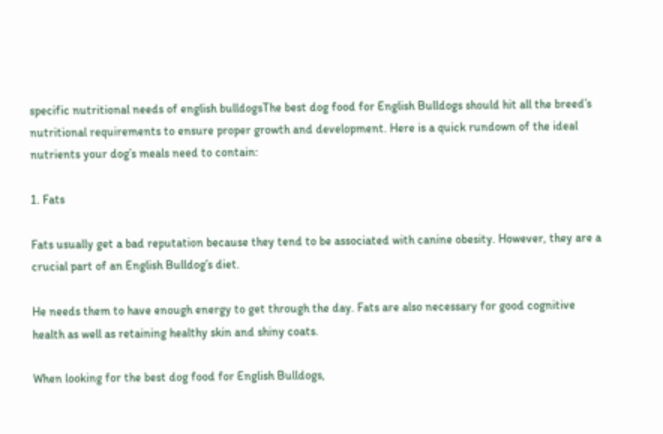specific nutritional needs of english bulldogsThe best dog food for English Bulldogs should hit all the breed’s nutritional requirements to ensure proper growth and development. Here is a quick rundown of the ideal nutrients your dog’s meals need to contain:

1. Fats

Fats usually get a bad reputation because they tend to be associated with canine obesity. However, they are a crucial part of an English Bulldog’s diet.

He needs them to have enough energy to get through the day. Fats are also necessary for good cognitive health as well as retaining healthy skin and shiny coats.

When looking for the best dog food for English Bulldogs,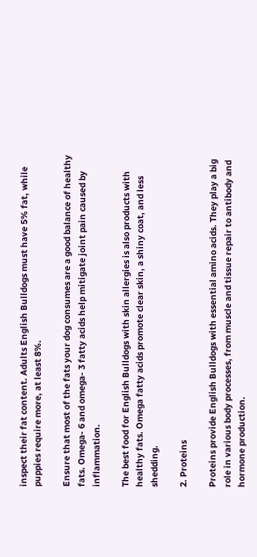inspect their fat content. Adults English Bulldogs must have 5% fat, while puppies require more, at least 8%.

Ensure that most of the fats your dog consumes are a good balance of healthy fats. Omega- 6 and omega- 3 fatty acids help mitigate joint pain caused by inflammation.

The best food for English Bulldogs with skin allergies is also products with healthy fats. Omega fatty acids promote clear skin, a shiny coat, and less shedding.

2. Proteins

Proteins provide English Bulldogs with essential amino acids. They play a big role in various body processes, from muscle and tissue repair to antibody and hormone production.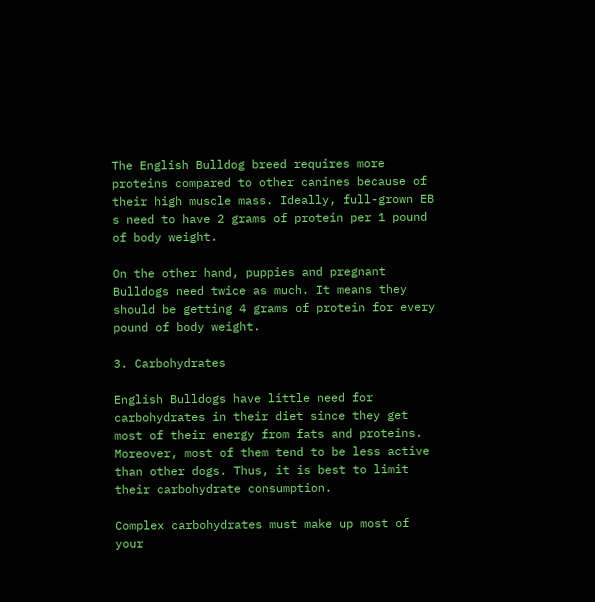The English Bulldog breed requires more proteins compared to other canines because of their high muscle mass. Ideally, full-grown EB s need to have 2 grams of protein per 1 pound of body weight.

On the other hand, puppies and pregnant Bulldogs need twice as much. It means they should be getting 4 grams of protein for every pound of body weight.

3. Carbohydrates

English Bulldogs have little need for carbohydrates in their diet since they get most of their energy from fats and proteins. Moreover, most of them tend to be less active than other dogs. Thus, it is best to limit their carbohydrate consumption.

Complex carbohydrates must make up most of your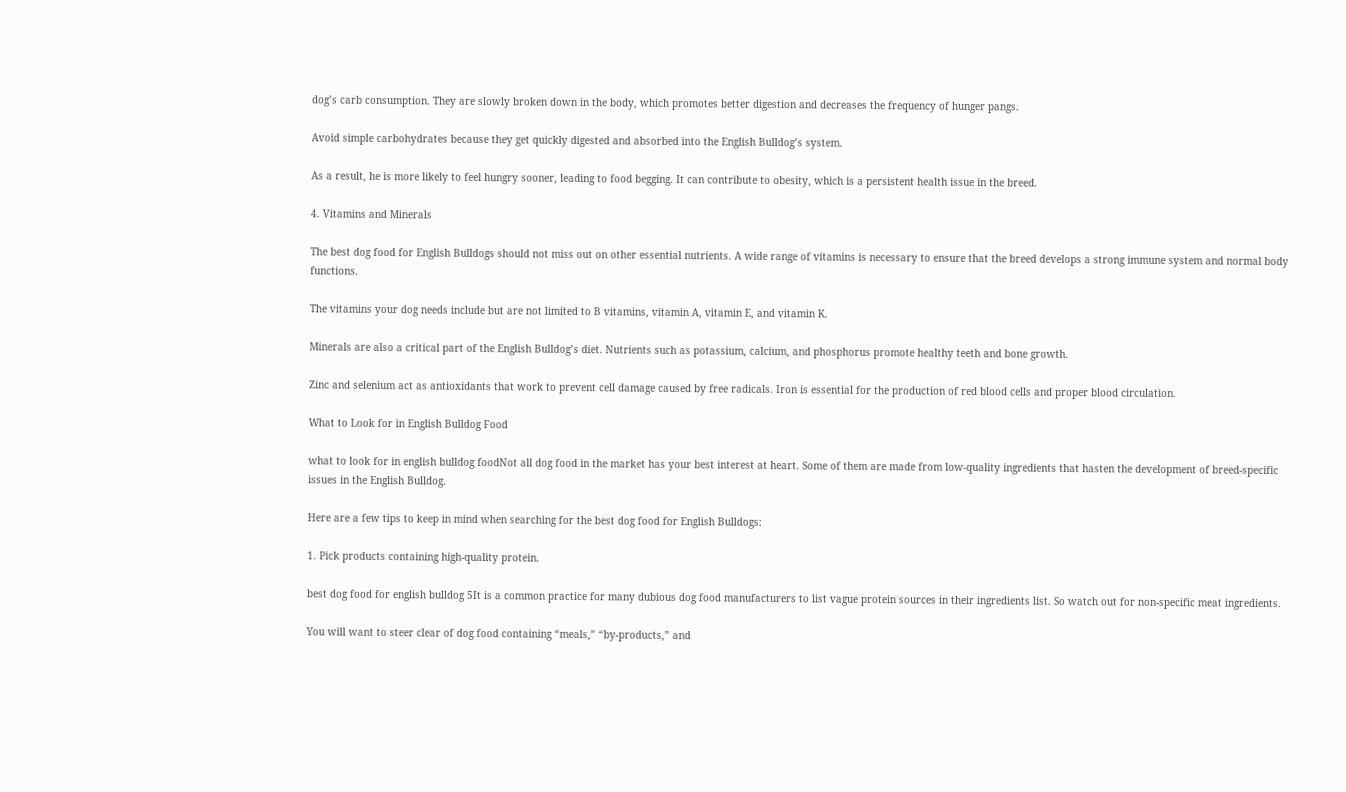dog’s carb consumption. They are slowly broken down in the body, which promotes better digestion and decreases the frequency of hunger pangs.

Avoid simple carbohydrates because they get quickly digested and absorbed into the English Bulldog’s system.

As a result, he is more likely to feel hungry sooner, leading to food begging. It can contribute to obesity, which is a persistent health issue in the breed.

4. Vitamins and Minerals

The best dog food for English Bulldogs should not miss out on other essential nutrients. A wide range of vitamins is necessary to ensure that the breed develops a strong immune system and normal body functions.

The vitamins your dog needs include but are not limited to B vitamins, vitamin A, vitamin E, and vitamin K.

Minerals are also a critical part of the English Bulldog’s diet. Nutrients such as potassium, calcium, and phosphorus promote healthy teeth and bone growth.

Zinc and selenium act as antioxidants that work to prevent cell damage caused by free radicals. Iron is essential for the production of red blood cells and proper blood circulation.

What to Look for in English Bulldog Food

what to look for in english bulldog foodNot all dog food in the market has your best interest at heart. Some of them are made from low-quality ingredients that hasten the development of breed-specific issues in the English Bulldog.

Here are a few tips to keep in mind when searching for the best dog food for English Bulldogs:

1. Pick products containing high-quality protein.

best dog food for english bulldog 5It is a common practice for many dubious dog food manufacturers to list vague protein sources in their ingredients list. So watch out for non-specific meat ingredients.

You will want to steer clear of dog food containing “meals,” “by-products,” and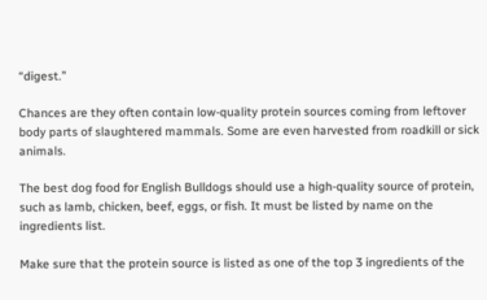“digest.”

Chances are they often contain low-quality protein sources coming from leftover body parts of slaughtered mammals. Some are even harvested from roadkill or sick animals.

The best dog food for English Bulldogs should use a high-quality source of protein, such as lamb, chicken, beef, eggs, or fish. It must be listed by name on the ingredients list.

Make sure that the protein source is listed as one of the top 3 ingredients of the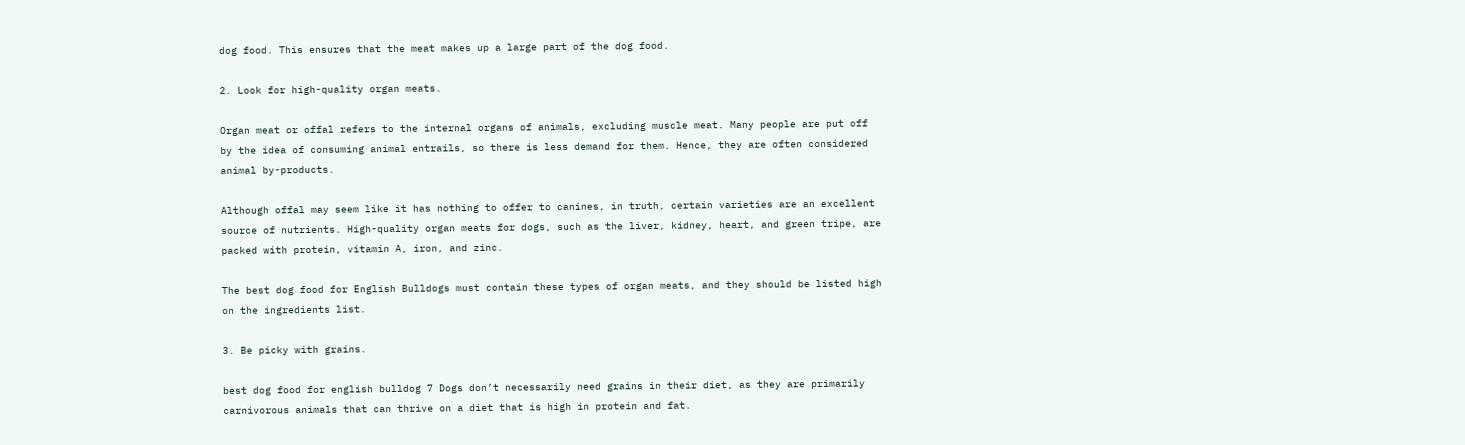dog food. This ensures that the meat makes up a large part of the dog food.

2. Look for high-quality organ meats.

Organ meat or offal refers to the internal organs of animals, excluding muscle meat. Many people are put off by the idea of consuming animal entrails, so there is less demand for them. Hence, they are often considered animal by-products.

Although offal may seem like it has nothing to offer to canines, in truth, certain varieties are an excellent source of nutrients. High-quality organ meats for dogs, such as the liver, kidney, heart, and green tripe, are packed with protein, vitamin A, iron, and zinc.

The best dog food for English Bulldogs must contain these types of organ meats, and they should be listed high on the ingredients list.

3. Be picky with grains.

best dog food for english bulldog 7 Dogs don’t necessarily need grains in their diet, as they are primarily carnivorous animals that can thrive on a diet that is high in protein and fat.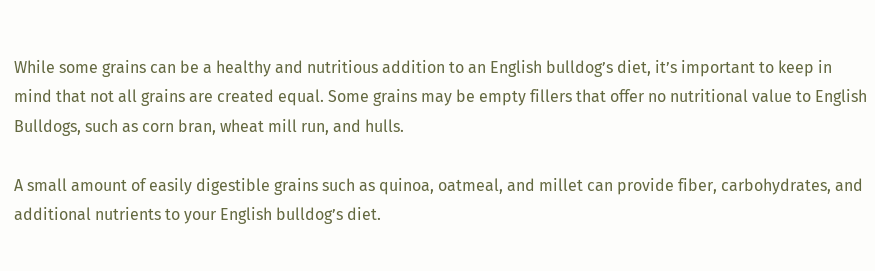While some grains can be a healthy and nutritious addition to an English bulldog’s diet, it’s important to keep in mind that not all grains are created equal. Some grains may be empty fillers that offer no nutritional value to English Bulldogs, such as corn bran, wheat mill run, and hulls.

A small amount of easily digestible grains such as quinoa, oatmeal, and millet can provide fiber, carbohydrates, and additional nutrients to your English bulldog’s diet.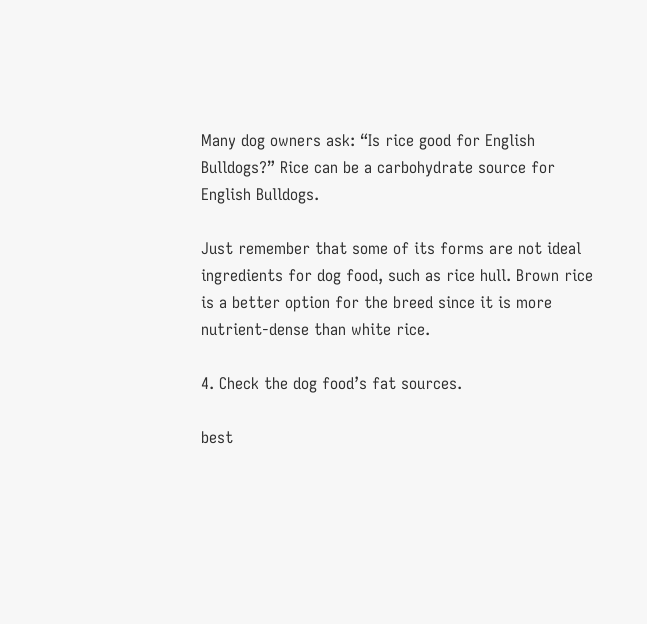Many dog owners ask: “Is rice good for English Bulldogs?” Rice can be a carbohydrate source for English Bulldogs.

Just remember that some of its forms are not ideal ingredients for dog food, such as rice hull. Brown rice is a better option for the breed since it is more nutrient-dense than white rice.

4. Check the dog food’s fat sources.

best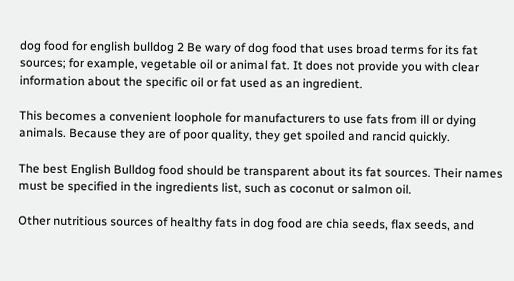dog food for english bulldog 2 Be wary of dog food that uses broad terms for its fat sources; for example, vegetable oil or animal fat. It does not provide you with clear information about the specific oil or fat used as an ingredient.

This becomes a convenient loophole for manufacturers to use fats from ill or dying animals. Because they are of poor quality, they get spoiled and rancid quickly.

The best English Bulldog food should be transparent about its fat sources. Their names must be specified in the ingredients list, such as coconut or salmon oil.

Other nutritious sources of healthy fats in dog food are chia seeds, flax seeds, and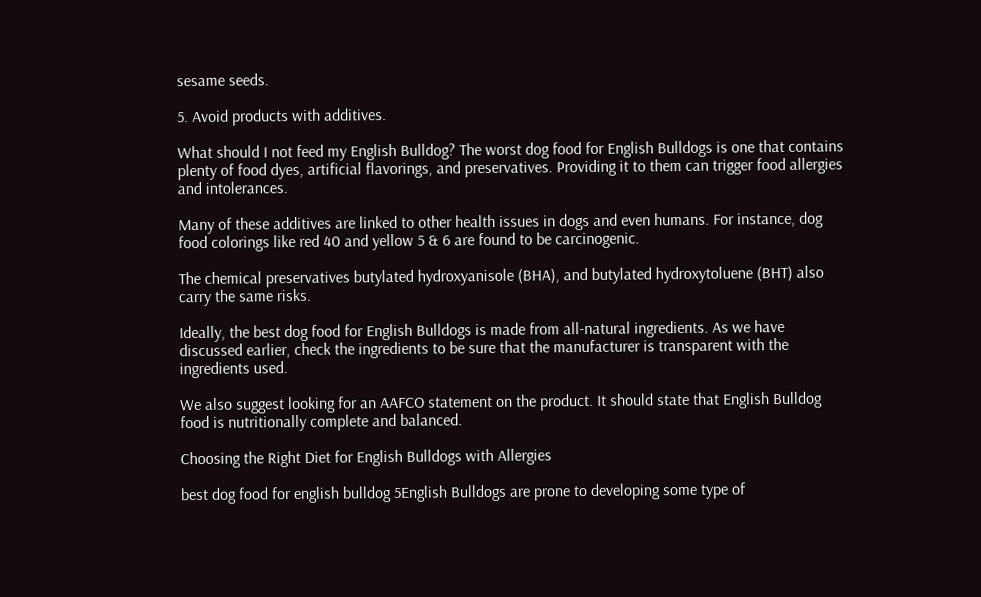sesame seeds.

5. Avoid products with additives.

What should I not feed my English Bulldog? The worst dog food for English Bulldogs is one that contains plenty of food dyes, artificial flavorings, and preservatives. Providing it to them can trigger food allergies and intolerances.

Many of these additives are linked to other health issues in dogs and even humans. For instance, dog food colorings like red 40 and yellow 5 & 6 are found to be carcinogenic.

The chemical preservatives butylated hydroxyanisole (BHA), and butylated hydroxytoluene (BHT) also carry the same risks.

Ideally, the best dog food for English Bulldogs is made from all-natural ingredients. As we have discussed earlier, check the ingredients to be sure that the manufacturer is transparent with the ingredients used.

We also suggest looking for an AAFCO statement on the product. It should state that English Bulldog food is nutritionally complete and balanced.

Choosing the Right Diet for English Bulldogs with Allergies

best dog food for english bulldog 5English Bulldogs are prone to developing some type of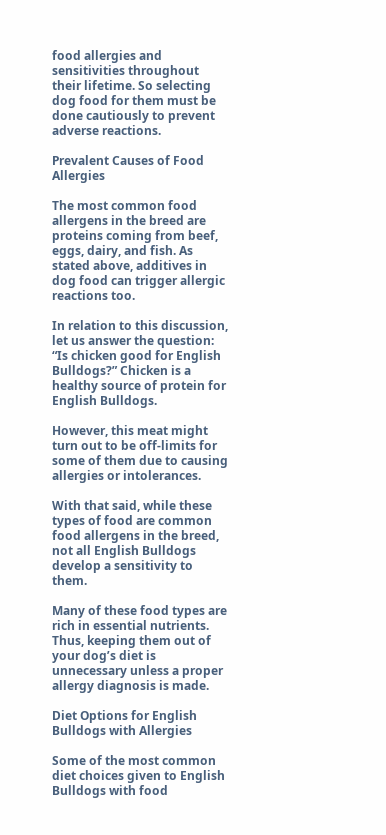food allergies and sensitivities throughout their lifetime. So selecting dog food for them must be done cautiously to prevent adverse reactions.

Prevalent Causes of Food Allergies

The most common food allergens in the breed are proteins coming from beef, eggs, dairy, and fish. As stated above, additives in dog food can trigger allergic reactions too.

In relation to this discussion, let us answer the question: “Is chicken good for English Bulldogs?” Chicken is a healthy source of protein for English Bulldogs.

However, this meat might turn out to be off-limits for some of them due to causing allergies or intolerances.

With that said, while these types of food are common food allergens in the breed, not all English Bulldogs develop a sensitivity to them.

Many of these food types are rich in essential nutrients. Thus, keeping them out of your dog’s diet is unnecessary unless a proper allergy diagnosis is made.

Diet Options for English Bulldogs with Allergies

Some of the most common diet choices given to English Bulldogs with food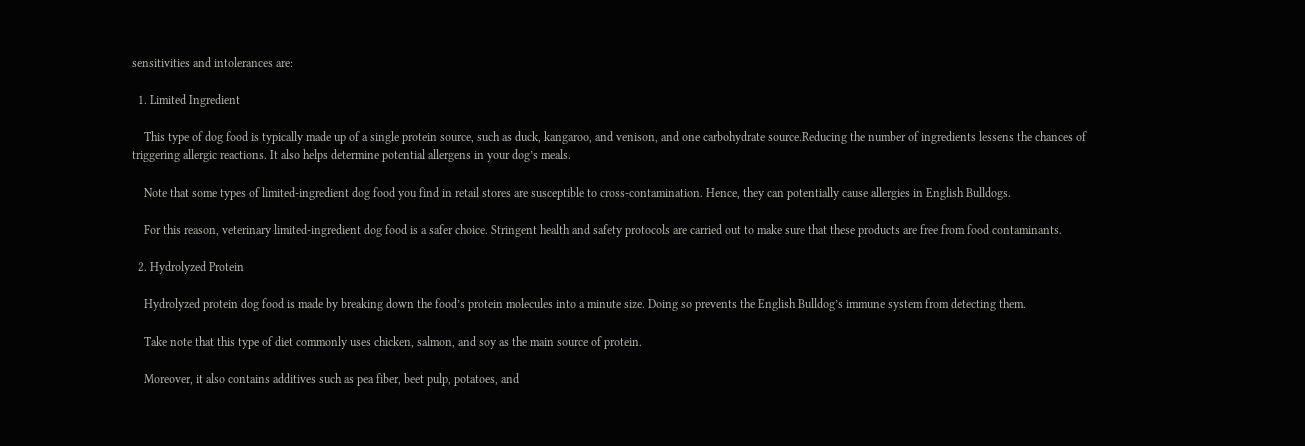sensitivities and intolerances are:

  1. Limited Ingredient

    This type of dog food is typically made up of a single protein source, such as duck, kangaroo, and venison, and one carbohydrate source.Reducing the number of ingredients lessens the chances of triggering allergic reactions. It also helps determine potential allergens in your dog’s meals.

    Note that some types of limited-ingredient dog food you find in retail stores are susceptible to cross-contamination. Hence, they can potentially cause allergies in English Bulldogs.

    For this reason, veterinary limited-ingredient dog food is a safer choice. Stringent health and safety protocols are carried out to make sure that these products are free from food contaminants.

  2. Hydrolyzed Protein

    Hydrolyzed protein dog food is made by breaking down the food’s protein molecules into a minute size. Doing so prevents the English Bulldog’s immune system from detecting them.

    Take note that this type of diet commonly uses chicken, salmon, and soy as the main source of protein.

    Moreover, it also contains additives such as pea fiber, beet pulp, potatoes, and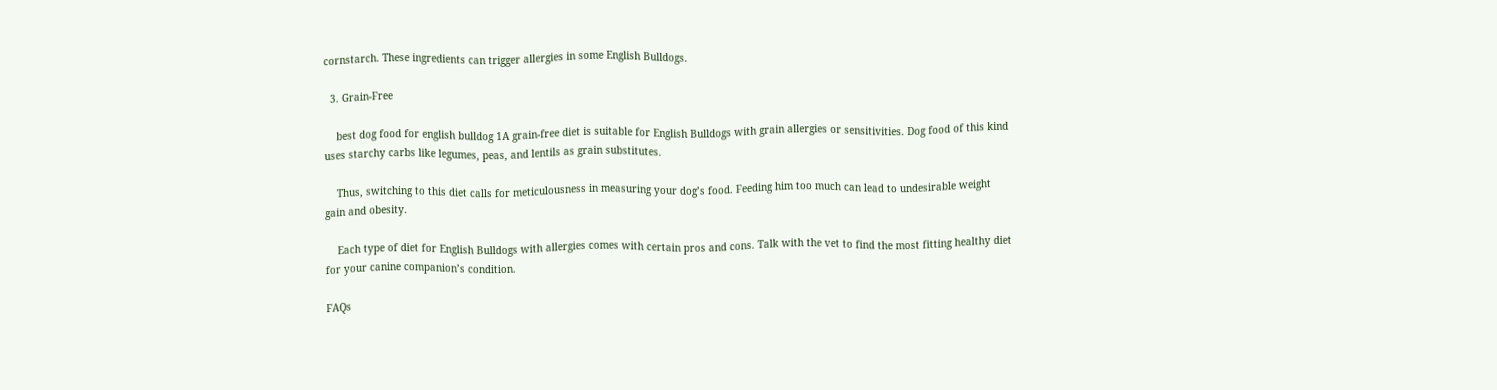cornstarch. These ingredients can trigger allergies in some English Bulldogs.

  3. Grain-Free

    best dog food for english bulldog 1A grain-free diet is suitable for English Bulldogs with grain allergies or sensitivities. Dog food of this kind uses starchy carbs like legumes, peas, and lentils as grain substitutes.

    Thus, switching to this diet calls for meticulousness in measuring your dog’s food. Feeding him too much can lead to undesirable weight gain and obesity.

    Each type of diet for English Bulldogs with allergies comes with certain pros and cons. Talk with the vet to find the most fitting healthy diet for your canine companion’s condition.

FAQs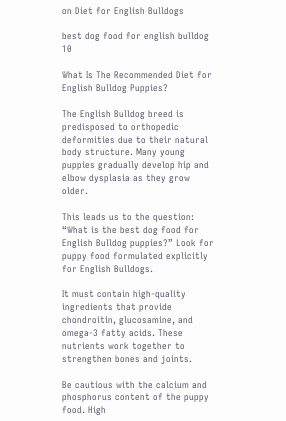on Diet for English Bulldogs

best dog food for english bulldog 10

What Is The Recommended Diet for English Bulldog Puppies?

The English Bulldog breed is predisposed to orthopedic deformities due to their natural body structure. Many young puppies gradually develop hip and elbow dysplasia as they grow older.

This leads us to the question: “What is the best dog food for English Bulldog puppies?” Look for puppy food formulated explicitly for English Bulldogs.

It must contain high-quality ingredients that provide chondroitin, glucosamine, and omega-3 fatty acids. These nutrients work together to strengthen bones and joints.

Be cautious with the calcium and phosphorus content of the puppy food. High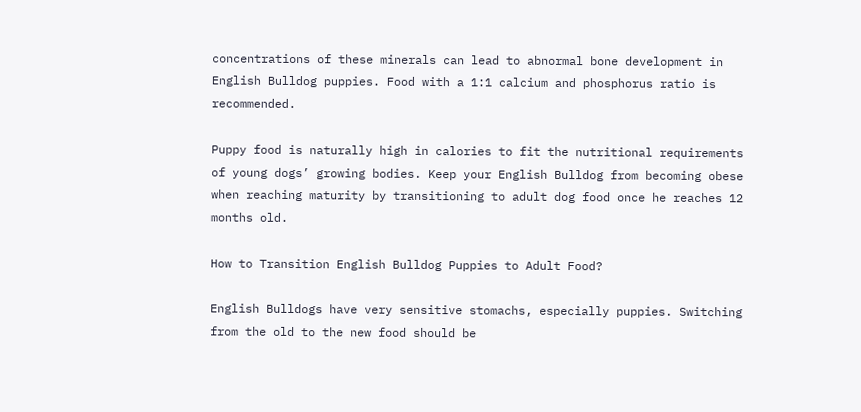concentrations of these minerals can lead to abnormal bone development in English Bulldog puppies. Food with a 1:1 calcium and phosphorus ratio is recommended.

Puppy food is naturally high in calories to fit the nutritional requirements of young dogs’ growing bodies. Keep your English Bulldog from becoming obese when reaching maturity by transitioning to adult dog food once he reaches 12 months old.

How to Transition English Bulldog Puppies to Adult Food?

English Bulldogs have very sensitive stomachs, especially puppies. Switching from the old to the new food should be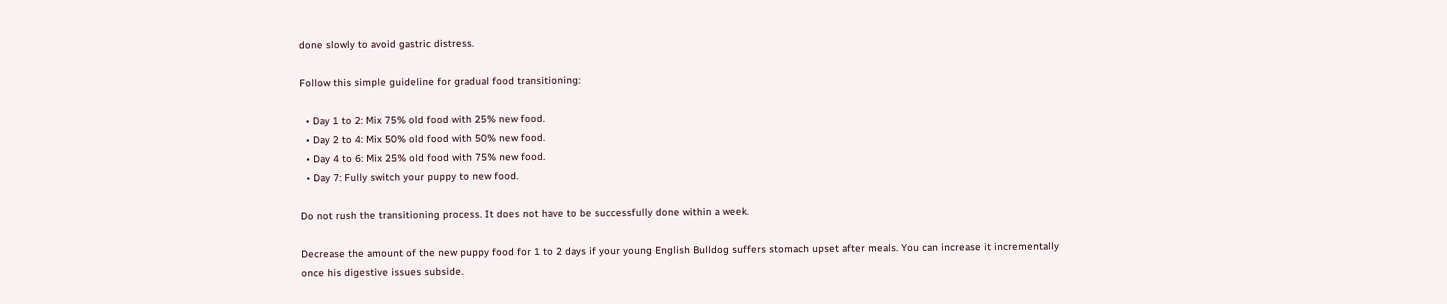done slowly to avoid gastric distress.

Follow this simple guideline for gradual food transitioning:

  • Day 1 to 2: Mix 75% old food with 25% new food.
  • Day 2 to 4: Mix 50% old food with 50% new food.
  • Day 4 to 6: Mix 25% old food with 75% new food.
  • Day 7: Fully switch your puppy to new food.

Do not rush the transitioning process. It does not have to be successfully done within a week.

Decrease the amount of the new puppy food for 1 to 2 days if your young English Bulldog suffers stomach upset after meals. You can increase it incrementally once his digestive issues subside.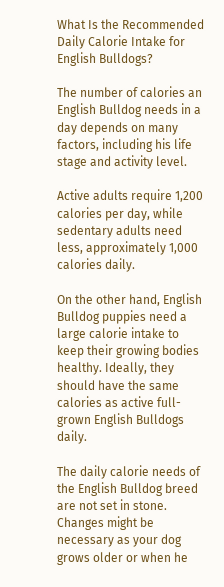What Is the Recommended Daily Calorie Intake for English Bulldogs?

The number of calories an English Bulldog needs in a day depends on many factors, including his life stage and activity level.

Active adults require 1,200 calories per day, while sedentary adults need less, approximately 1,000 calories daily.

On the other hand, English Bulldog puppies need a large calorie intake to keep their growing bodies healthy. Ideally, they should have the same calories as active full-grown English Bulldogs daily.

The daily calorie needs of the English Bulldog breed are not set in stone. Changes might be necessary as your dog grows older or when he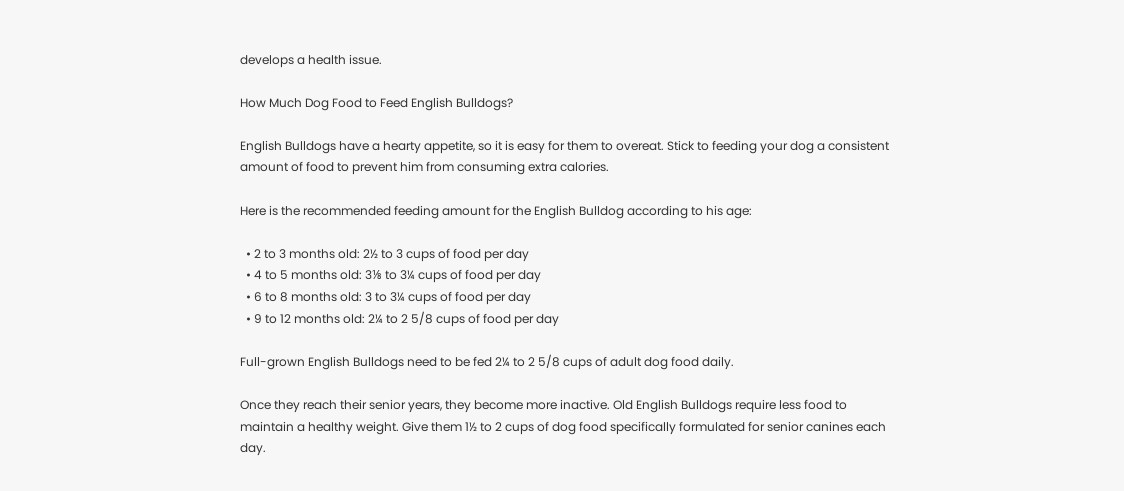develops a health issue.

How Much Dog Food to Feed English Bulldogs?

English Bulldogs have a hearty appetite, so it is easy for them to overeat. Stick to feeding your dog a consistent amount of food to prevent him from consuming extra calories.

Here is the recommended feeding amount for the English Bulldog according to his age:

  • 2 to 3 months old: 2½ to 3 cups of food per day
  • 4 to 5 months old: 3⅛ to 3¼ cups of food per day
  • 6 to 8 months old: 3 to 3¼ cups of food per day
  • 9 to 12 months old: 2¼ to 2 5/8 cups of food per day

Full-grown English Bulldogs need to be fed 2¼ to 2 5/8 cups of adult dog food daily.

Once they reach their senior years, they become more inactive. Old English Bulldogs require less food to maintain a healthy weight. Give them 1½ to 2 cups of dog food specifically formulated for senior canines each day.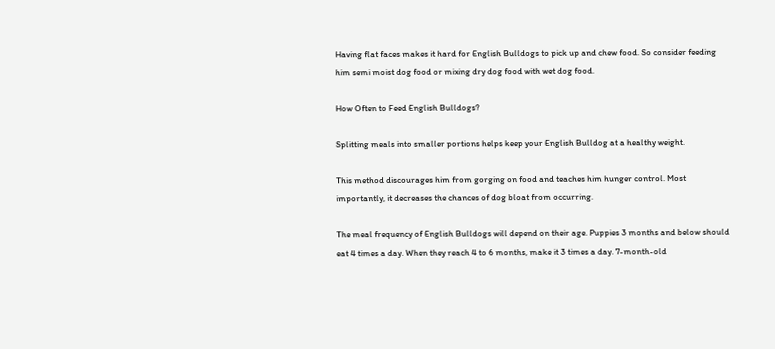Having flat faces makes it hard for English Bulldogs to pick up and chew food. So consider feeding him semi moist dog food or mixing dry dog food with wet dog food.

How Often to Feed English Bulldogs?

Splitting meals into smaller portions helps keep your English Bulldog at a healthy weight.

This method discourages him from gorging on food and teaches him hunger control. Most importantly, it decreases the chances of dog bloat from occurring.

The meal frequency of English Bulldogs will depend on their age. Puppies 3 months and below should eat 4 times a day. When they reach 4 to 6 months, make it 3 times a day. 7-month-old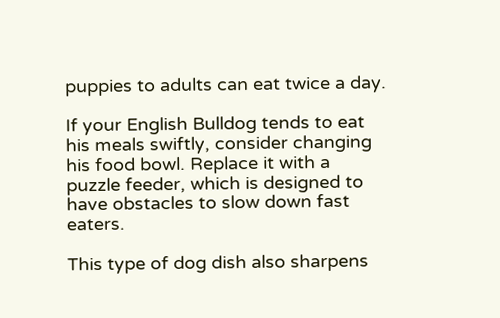puppies to adults can eat twice a day.

If your English Bulldog tends to eat his meals swiftly, consider changing his food bowl. Replace it with a puzzle feeder, which is designed to have obstacles to slow down fast eaters.

This type of dog dish also sharpens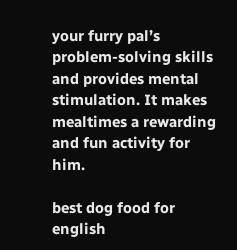your furry pal’s problem-solving skills and provides mental stimulation. It makes mealtimes a rewarding and fun activity for him.

best dog food for english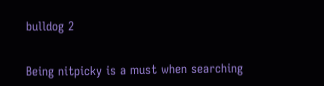bulldog 2


Being nitpicky is a must when searching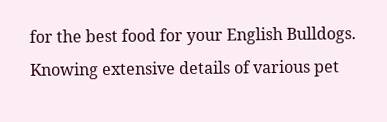for the best food for your English Bulldogs. Knowing extensive details of various pet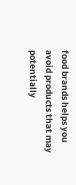food brands helps you avoid products that may potentially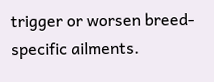trigger or worsen breed-specific ailments.